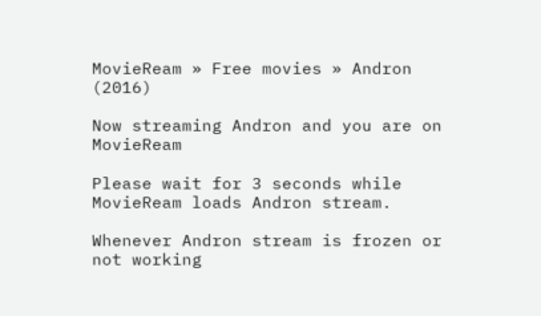MovieReam » Free movies » Andron (2016)

Now streaming Andron and you are on MovieReam

Please wait for 3 seconds while MovieReam loads Andron stream.

Whenever Andron stream is frozen or not working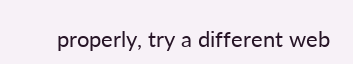properly, try a different web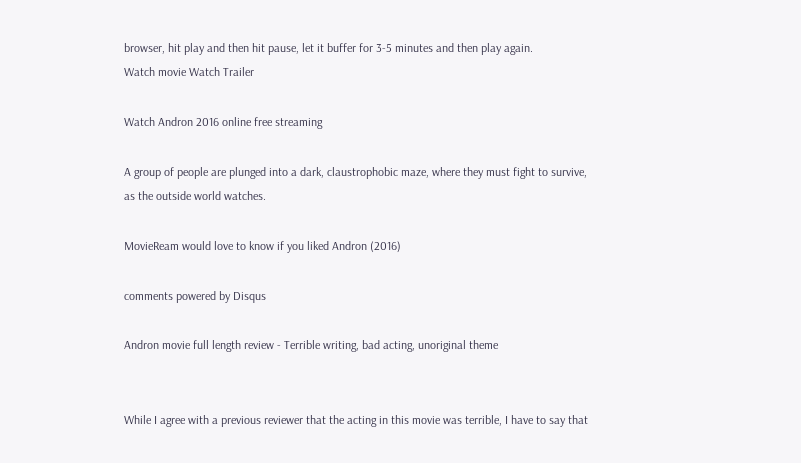browser, hit play and then hit pause, let it buffer for 3-5 minutes and then play again.
Watch movie Watch Trailer

Watch Andron 2016 online free streaming

A group of people are plunged into a dark, claustrophobic maze, where they must fight to survive, as the outside world watches.

MovieReam would love to know if you liked Andron (2016)

comments powered by Disqus

Andron movie full length review - Terrible writing, bad acting, unoriginal theme


While I agree with a previous reviewer that the acting in this movie was terrible, I have to say that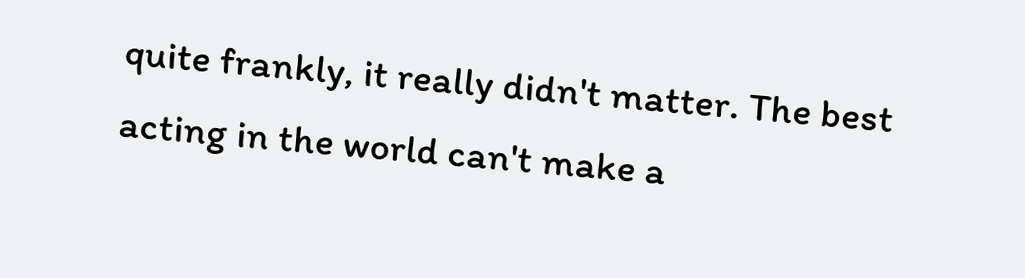quite frankly, it really didn't matter. The best acting in the world can't make a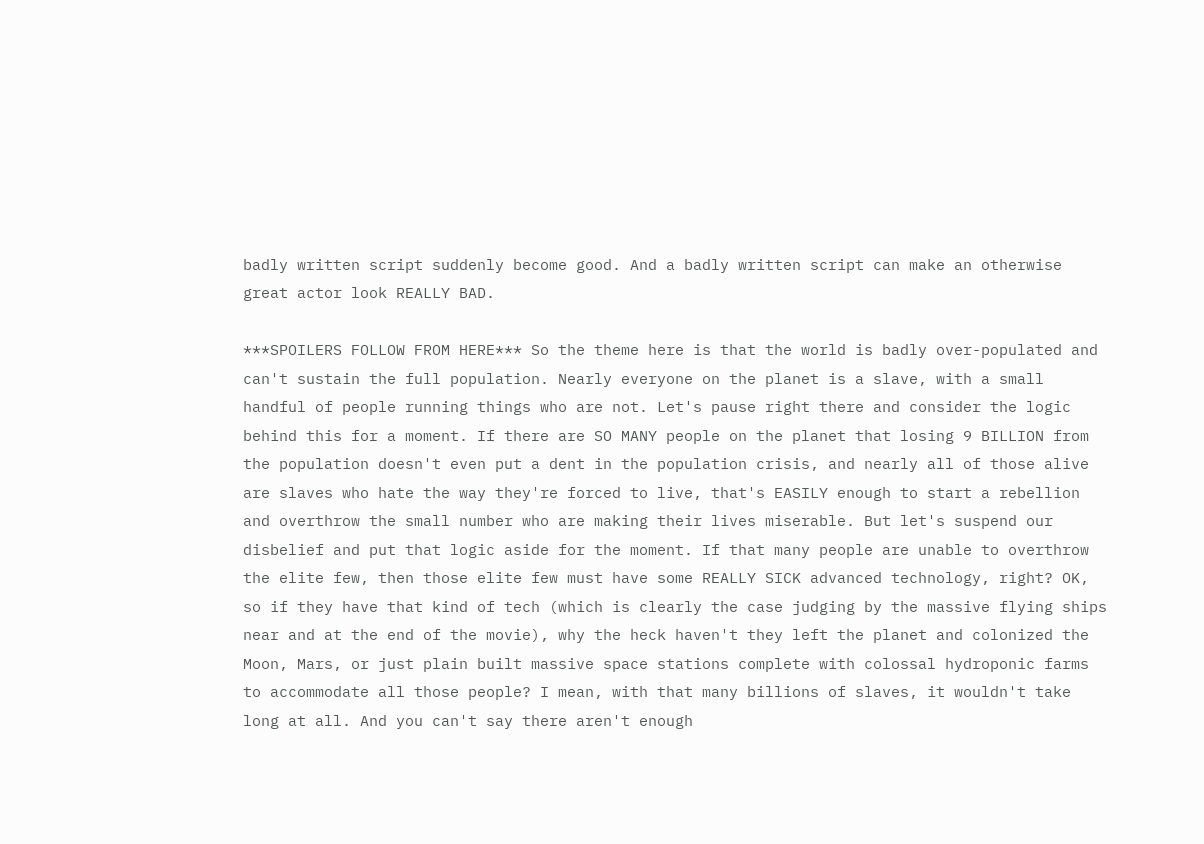badly written script suddenly become good. And a badly written script can make an otherwise great actor look REALLY BAD.

***SPOILERS FOLLOW FROM HERE*** So the theme here is that the world is badly over-populated and can't sustain the full population. Nearly everyone on the planet is a slave, with a small handful of people running things who are not. Let's pause right there and consider the logic behind this for a moment. If there are SO MANY people on the planet that losing 9 BILLION from the population doesn't even put a dent in the population crisis, and nearly all of those alive are slaves who hate the way they're forced to live, that's EASILY enough to start a rebellion and overthrow the small number who are making their lives miserable. But let's suspend our disbelief and put that logic aside for the moment. If that many people are unable to overthrow the elite few, then those elite few must have some REALLY SICK advanced technology, right? OK, so if they have that kind of tech (which is clearly the case judging by the massive flying ships near and at the end of the movie), why the heck haven't they left the planet and colonized the Moon, Mars, or just plain built massive space stations complete with colossal hydroponic farms to accommodate all those people? I mean, with that many billions of slaves, it wouldn't take long at all. And you can't say there aren't enough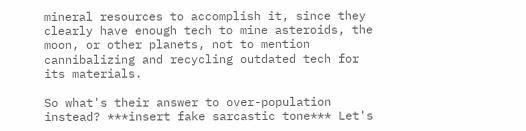mineral resources to accomplish it, since they clearly have enough tech to mine asteroids, the moon, or other planets, not to mention cannibalizing and recycling outdated tech for its materials.

So what's their answer to over-population instead? ***insert fake sarcastic tone*** Let's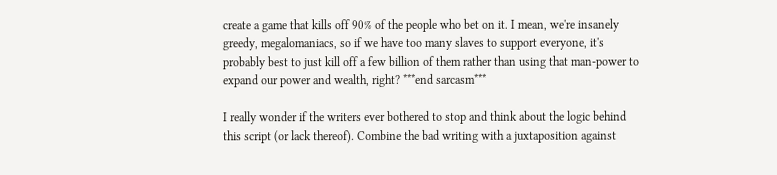create a game that kills off 90% of the people who bet on it. I mean, we're insanely greedy, megalomaniacs, so if we have too many slaves to support everyone, it's probably best to just kill off a few billion of them rather than using that man-power to expand our power and wealth, right? ***end sarcasm***

I really wonder if the writers ever bothered to stop and think about the logic behind this script (or lack thereof). Combine the bad writing with a juxtaposition against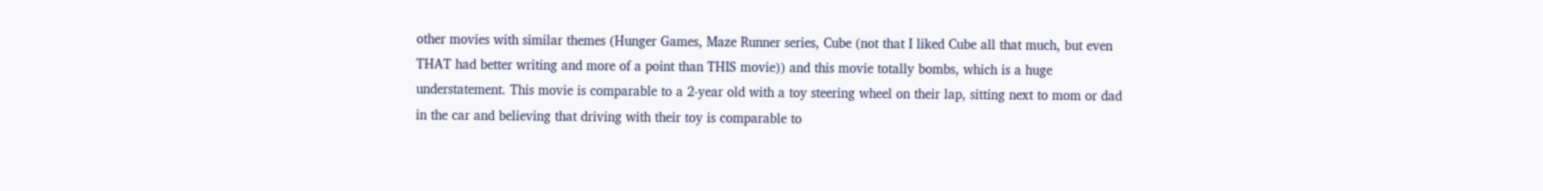other movies with similar themes (Hunger Games, Maze Runner series, Cube (not that I liked Cube all that much, but even THAT had better writing and more of a point than THIS movie)) and this movie totally bombs, which is a huge understatement. This movie is comparable to a 2-year old with a toy steering wheel on their lap, sitting next to mom or dad in the car and believing that driving with their toy is comparable to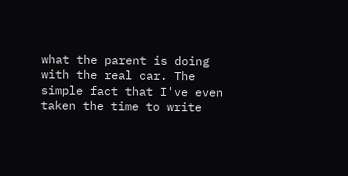what the parent is doing with the real car. The simple fact that I've even taken the time to write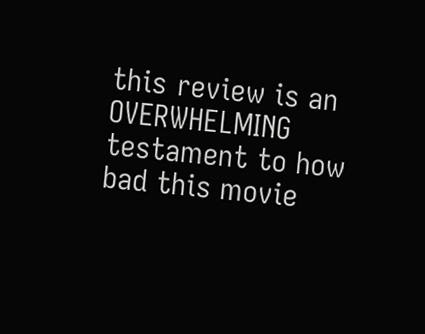this review is an OVERWHELMING testament to how bad this movie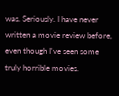was. Seriously. I have never written a movie review before, even though I've seen some truly horrible movies.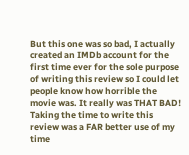But this one was so bad, I actually created an IMDb account for the first time ever for the sole purpose of writing this review so I could let people know how horrible the movie was. It really was THAT BAD! Taking the time to write this review was a FAR better use of my time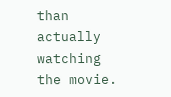than actually watching the movie.